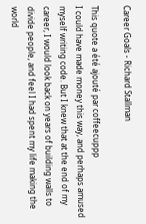Career Goals - Richard Stallman

This quote a été ajouté par coffeecuppp
I could have made money this way, and perhaps amused myself writing code. But I knew that at the end of my career, I would look back on years of building walls to divide people, and feel I had spent my life making the world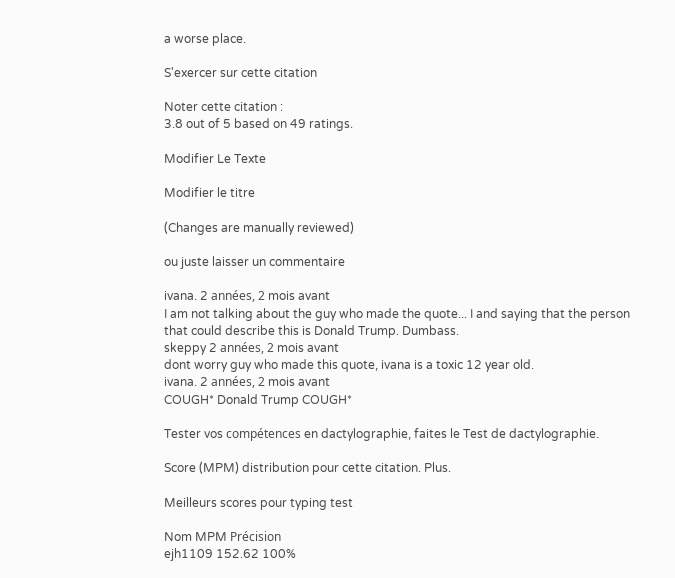a worse place.

S'exercer sur cette citation

Noter cette citation :
3.8 out of 5 based on 49 ratings.

Modifier Le Texte

Modifier le titre

(Changes are manually reviewed)

ou juste laisser un commentaire

ivana. 2 années, 2 mois avant
I am not talking about the guy who made the quote... I and saying that the person that could describe this is Donald Trump. Dumbass.
skeppy 2 années, 2 mois avant
dont worry guy who made this quote, ivana is a toxic 12 year old.
ivana. 2 années, 2 mois avant
COUGH* Donald Trump COUGH*

Tester vos compétences en dactylographie, faites le Test de dactylographie.

Score (MPM) distribution pour cette citation. Plus.

Meilleurs scores pour typing test

Nom MPM Précision
ejh1109 152.62 100%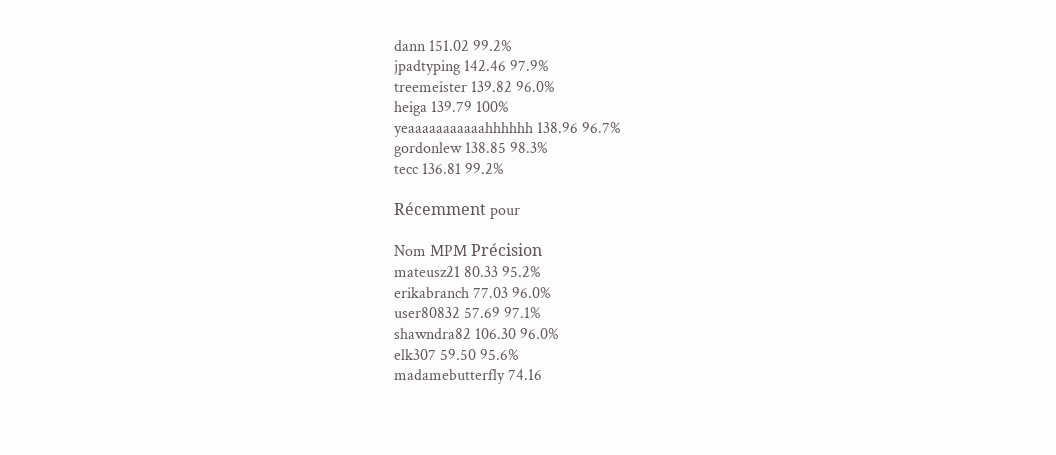dann 151.02 99.2%
jpadtyping 142.46 97.9%
treemeister 139.82 96.0%
heiga 139.79 100%
yeaaaaaaaaaaahhhhhh 138.96 96.7%
gordonlew 138.85 98.3%
tecc 136.81 99.2%

Récemment pour

Nom MPM Précision
mateusz21 80.33 95.2%
erikabranch 77.03 96.0%
user80832 57.69 97.1%
shawndra82 106.30 96.0%
elk307 59.50 95.6%
madamebutterfly 74.16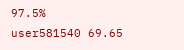97.5%
user581540 69.65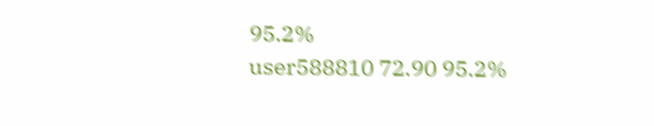95.2%
user588810 72.90 95.2%